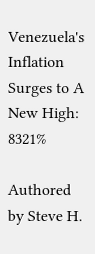Venezuela's Inflation Surges to A New High: 8321%

Authored by Steve H.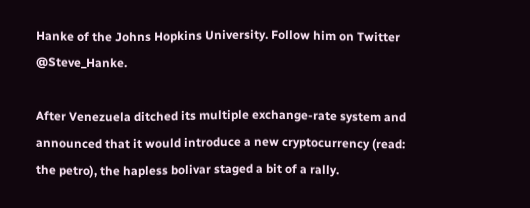Hanke of the Johns Hopkins University. Follow him on Twitter @Steve_Hanke.

After Venezuela ditched its multiple exchange-rate system and announced that it would introduce a new cryptocurrency (read: the petro), the hapless bolivar staged a bit of a rally.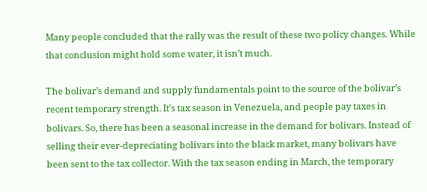Many people concluded that the rally was the result of these two policy changes. While that conclusion might hold some water, it isn’t much.

The bolivar’s demand and supply fundamentals point to the source of the bolivar’s recent temporary strength. It’s tax season in Venezuela, and people pay taxes in bolivars. So, there has been a seasonal increase in the demand for bolivars. Instead of selling their ever-depreciating bolivars into the black market, many bolivars have been sent to the tax collector. With the tax season ending in March, the temporary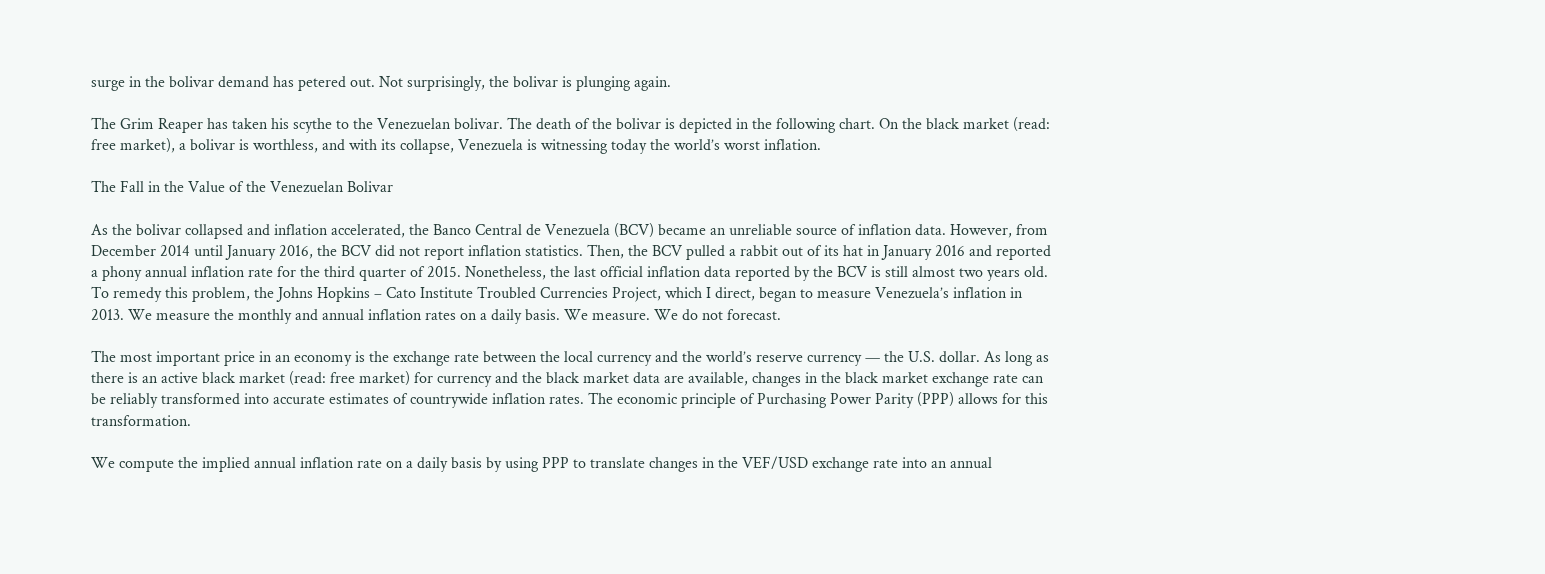surge in the bolivar demand has petered out. Not surprisingly, the bolivar is plunging again.

The Grim Reaper has taken his scythe to the Venezuelan bolivar. The death of the bolivar is depicted in the following chart. On the black market (read: free market), a bolivar is worthless, and with its collapse, Venezuela is witnessing today the world’s worst inflation.

The Fall in the Value of the Venezuelan Bolivar

As the bolivar collapsed and inflation accelerated, the Banco Central de Venezuela (BCV) became an unreliable source of inflation data. However, from December 2014 until January 2016, the BCV did not report inflation statistics. Then, the BCV pulled a rabbit out of its hat in January 2016 and reported a phony annual inflation rate for the third quarter of 2015. Nonetheless, the last official inflation data reported by the BCV is still almost two years old. To remedy this problem, the Johns Hopkins – Cato Institute Troubled Currencies Project, which I direct, began to measure Venezuela’s inflation in 2013. We measure the monthly and annual inflation rates on a daily basis. We measure. We do not forecast.

The most important price in an economy is the exchange rate between the local currency and the world’s reserve currency — the U.S. dollar. As long as there is an active black market (read: free market) for currency and the black market data are available, changes in the black market exchange rate can be reliably transformed into accurate estimates of countrywide inflation rates. The economic principle of Purchasing Power Parity (PPP) allows for this transformation.

We compute the implied annual inflation rate on a daily basis by using PPP to translate changes in the VEF/USD exchange rate into an annual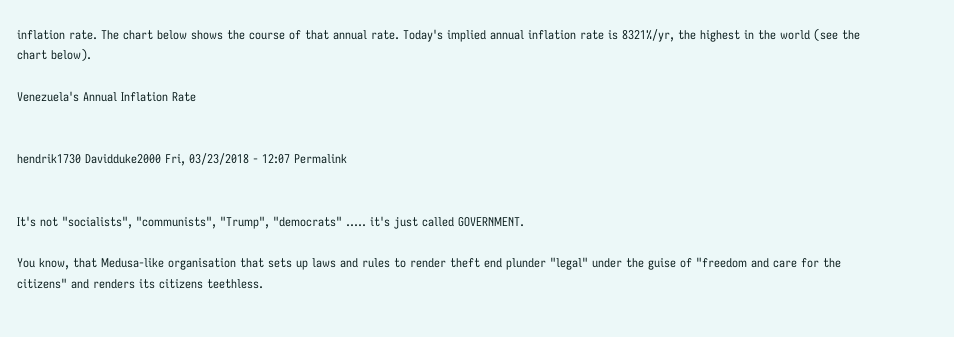inflation rate. The chart below shows the course of that annual rate. Today's implied annual inflation rate is 8321%/yr, the highest in the world (see the chart below).

Venezuela's Annual Inflation Rate


hendrik1730 Davidduke2000 Fri, 03/23/2018 - 12:07 Permalink


It's not "socialists", "communists", "Trump", "democrats" ..... it's just called GOVERNMENT.

You know, that Medusa-like organisation that sets up laws and rules to render theft end plunder "legal" under the guise of "freedom and care for the citizens" and renders its citizens teethless.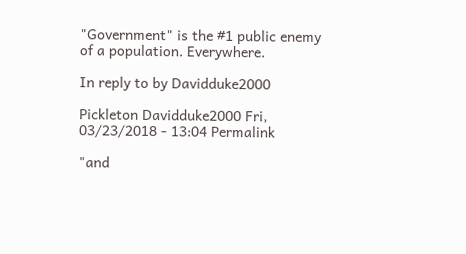"Government" is the #1 public enemy of a population. Everywhere.

In reply to by Davidduke2000

Pickleton Davidduke2000 Fri, 03/23/2018 - 13:04 Permalink

"and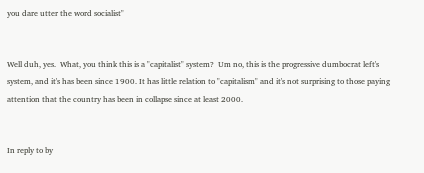you dare utter the word socialist"


Well duh, yes.  What, you think this is a "capitalist" system?  Um no, this is the progressive dumbocrat left's system, and it's has been since 1900. It has little relation to "capitalism" and it's not surprising to those paying attention that the country has been in collapse since at least 2000.


In reply to by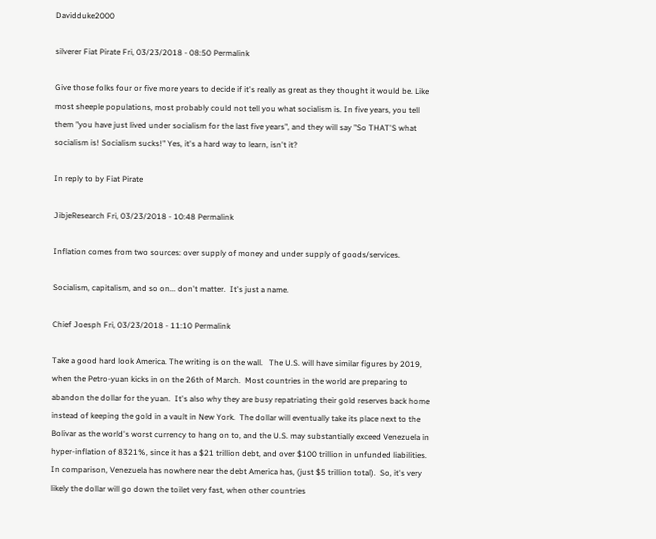Davidduke2000

silverer Fiat Pirate Fri, 03/23/2018 - 08:50 Permalink

Give those folks four or five more years to decide if it's really as great as they thought it would be. Like most sheeple populations, most probably could not tell you what socialism is. In five years, you tell them "you have just lived under socialism for the last five years", and they will say "So THAT'S what socialism is! Socialism sucks!" Yes, it's a hard way to learn, isn't it?

In reply to by Fiat Pirate

JibjeResearch Fri, 03/23/2018 - 10:48 Permalink

Inflation comes from two sources: over supply of money and under supply of goods/services.

Socialism, capitalism, and so on... don't matter.  It's just a name.

Chief Joesph Fri, 03/23/2018 - 11:10 Permalink

Take a good hard look America. The writing is on the wall.   The U.S. will have similar figures by 2019, when the Petro-yuan kicks in on the 26th of March.  Most countries in the world are preparing to abandon the dollar for the yuan.  It's also why they are busy repatriating their gold reserves back home instead of keeping the gold in a vault in New York.  The dollar will eventually take its place next to the Bolivar as the world's worst currency to hang on to, and the U.S. may substantially exceed Venezuela in hyper-inflation of 8321%, since it has a $21 trillion debt, and over $100 trillion in unfunded liabilities.  In comparison, Venezuela has nowhere near the debt America has, (just $5 trillion total).  So, it's very likely the dollar will go down the toilet very fast, when other countries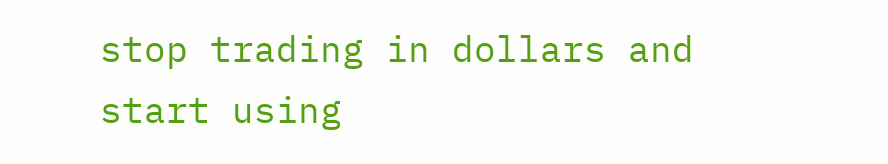stop trading in dollars and start using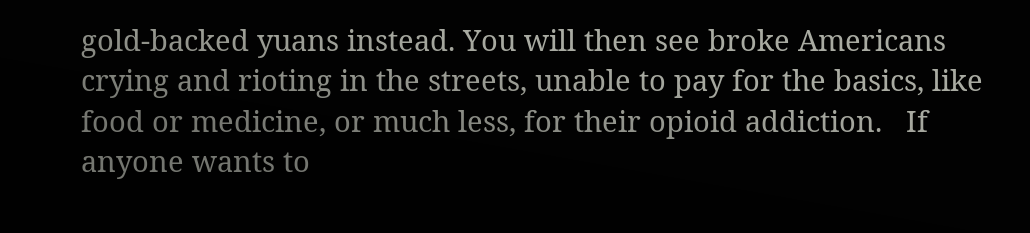gold-backed yuans instead. You will then see broke Americans crying and rioting in the streets, unable to pay for the basics, like food or medicine, or much less, for their opioid addiction.   If anyone wants to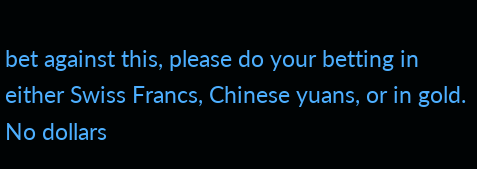bet against this, please do your betting in either Swiss Francs, Chinese yuans, or in gold.  No dollars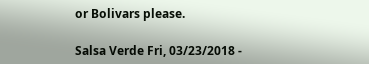or Bolivars please.

Salsa Verde Fri, 03/23/2018 -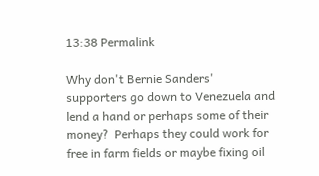13:38 Permalink

Why don't Bernie Sanders' supporters go down to Venezuela and lend a hand or perhaps some of their money?  Perhaps they could work for free in farm fields or maybe fixing oil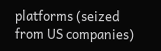platforms (seized from US companies)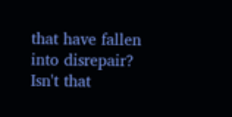that have fallen into disrepair?  Isn't that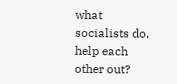what socialists do, help each other out?